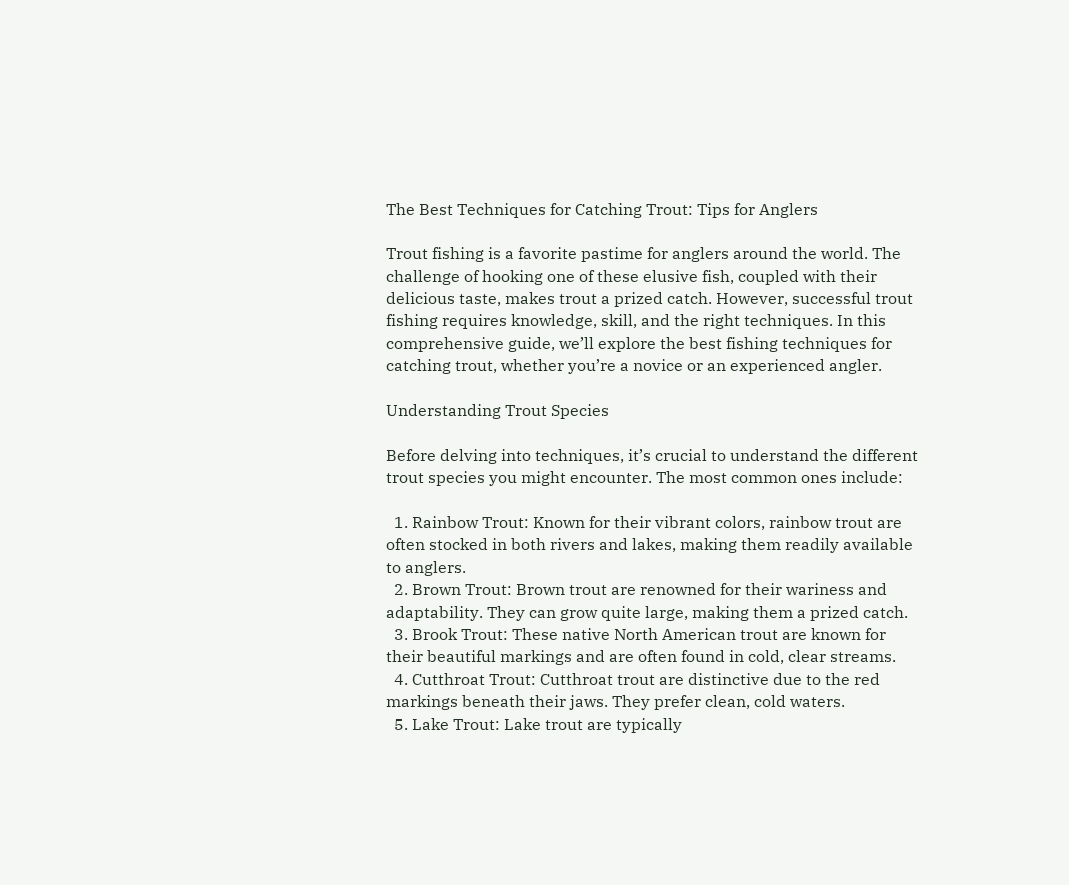The Best Techniques for Catching Trout: Tips for Anglers

Trout fishing is a favorite pastime for anglers around the world. The challenge of hooking one of these elusive fish, coupled with their delicious taste, makes trout a prized catch. However, successful trout fishing requires knowledge, skill, and the right techniques. In this comprehensive guide, we’ll explore the best fishing techniques for catching trout, whether you’re a novice or an experienced angler.

Understanding Trout Species

Before delving into techniques, it’s crucial to understand the different trout species you might encounter. The most common ones include:

  1. Rainbow Trout: Known for their vibrant colors, rainbow trout are often stocked in both rivers and lakes, making them readily available to anglers.
  2. Brown Trout: Brown trout are renowned for their wariness and adaptability. They can grow quite large, making them a prized catch.
  3. Brook Trout: These native North American trout are known for their beautiful markings and are often found in cold, clear streams.
  4. Cutthroat Trout: Cutthroat trout are distinctive due to the red markings beneath their jaws. They prefer clean, cold waters.
  5. Lake Trout: Lake trout are typically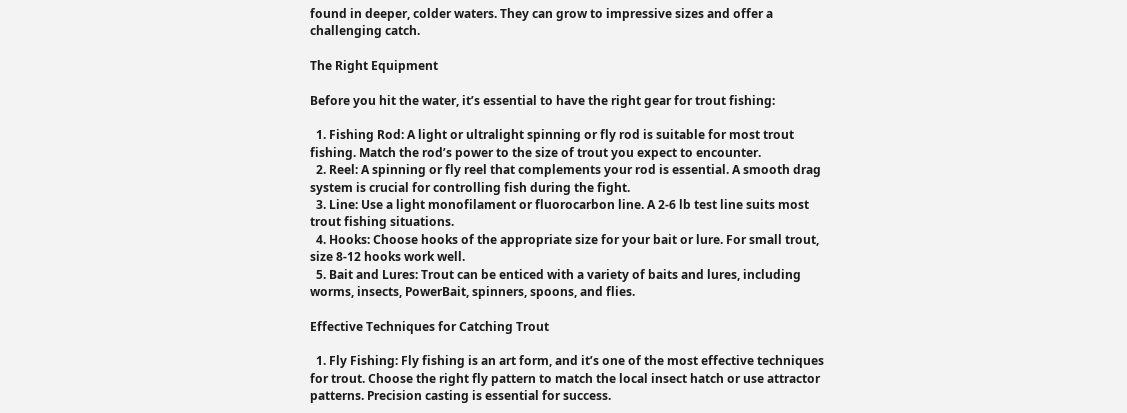found in deeper, colder waters. They can grow to impressive sizes and offer a challenging catch.

The Right Equipment

Before you hit the water, it’s essential to have the right gear for trout fishing:

  1. Fishing Rod: A light or ultralight spinning or fly rod is suitable for most trout fishing. Match the rod’s power to the size of trout you expect to encounter.
  2. Reel: A spinning or fly reel that complements your rod is essential. A smooth drag system is crucial for controlling fish during the fight.
  3. Line: Use a light monofilament or fluorocarbon line. A 2-6 lb test line suits most trout fishing situations.
  4. Hooks: Choose hooks of the appropriate size for your bait or lure. For small trout, size 8-12 hooks work well.
  5. Bait and Lures: Trout can be enticed with a variety of baits and lures, including worms, insects, PowerBait, spinners, spoons, and flies.

Effective Techniques for Catching Trout

  1. Fly Fishing: Fly fishing is an art form, and it’s one of the most effective techniques for trout. Choose the right fly pattern to match the local insect hatch or use attractor patterns. Precision casting is essential for success.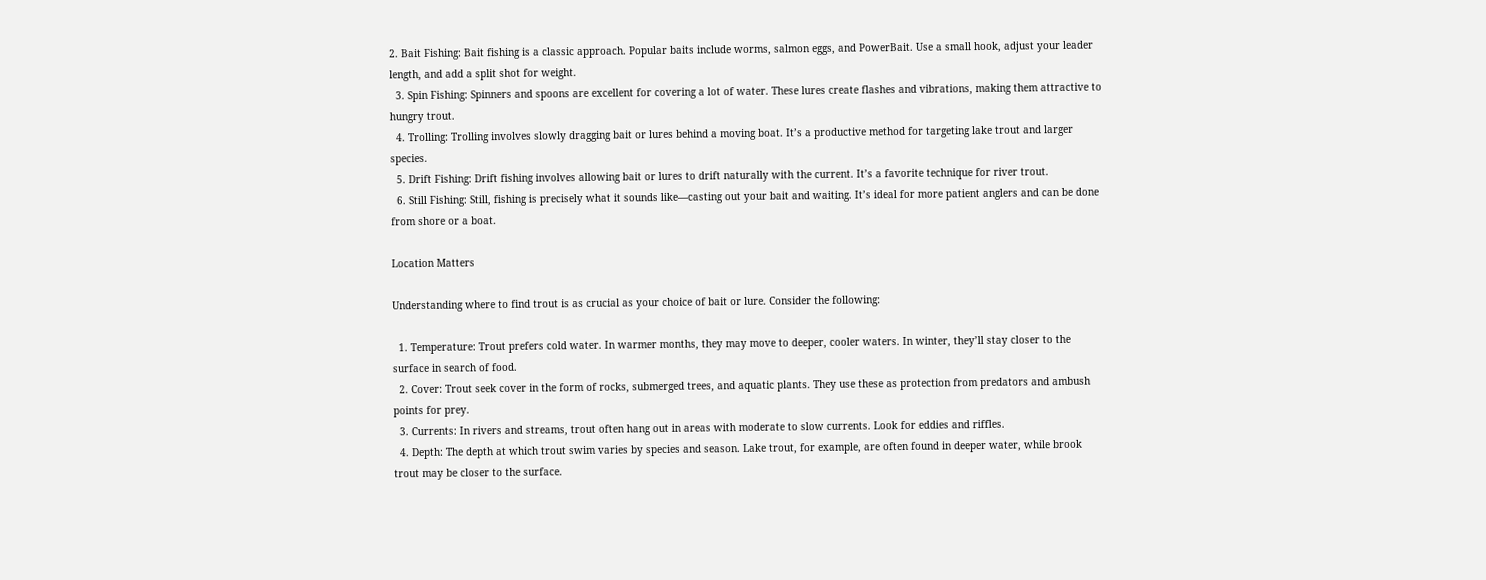2. Bait Fishing: Bait fishing is a classic approach. Popular baits include worms, salmon eggs, and PowerBait. Use a small hook, adjust your leader length, and add a split shot for weight.
  3. Spin Fishing: Spinners and spoons are excellent for covering a lot of water. These lures create flashes and vibrations, making them attractive to hungry trout.
  4. Trolling: Trolling involves slowly dragging bait or lures behind a moving boat. It’s a productive method for targeting lake trout and larger species.
  5. Drift Fishing: Drift fishing involves allowing bait or lures to drift naturally with the current. It’s a favorite technique for river trout.
  6. Still Fishing: Still, fishing is precisely what it sounds like—casting out your bait and waiting. It’s ideal for more patient anglers and can be done from shore or a boat.

Location Matters

Understanding where to find trout is as crucial as your choice of bait or lure. Consider the following:

  1. Temperature: Trout prefers cold water. In warmer months, they may move to deeper, cooler waters. In winter, they’ll stay closer to the surface in search of food.
  2. Cover: Trout seek cover in the form of rocks, submerged trees, and aquatic plants. They use these as protection from predators and ambush points for prey.
  3. Currents: In rivers and streams, trout often hang out in areas with moderate to slow currents. Look for eddies and riffles.
  4. Depth: The depth at which trout swim varies by species and season. Lake trout, for example, are often found in deeper water, while brook trout may be closer to the surface.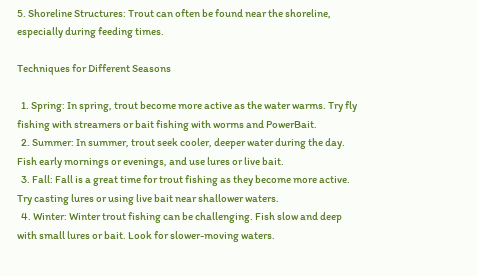5. Shoreline Structures: Trout can often be found near the shoreline, especially during feeding times.

Techniques for Different Seasons

  1. Spring: In spring, trout become more active as the water warms. Try fly fishing with streamers or bait fishing with worms and PowerBait.
  2. Summer: In summer, trout seek cooler, deeper water during the day. Fish early mornings or evenings, and use lures or live bait.
  3. Fall: Fall is a great time for trout fishing as they become more active. Try casting lures or using live bait near shallower waters.
  4. Winter: Winter trout fishing can be challenging. Fish slow and deep with small lures or bait. Look for slower-moving waters.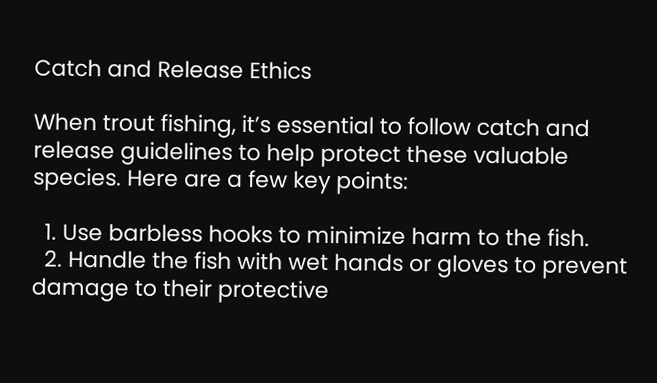Catch and Release Ethics

When trout fishing, it’s essential to follow catch and release guidelines to help protect these valuable species. Here are a few key points:

  1. Use barbless hooks to minimize harm to the fish.
  2. Handle the fish with wet hands or gloves to prevent damage to their protective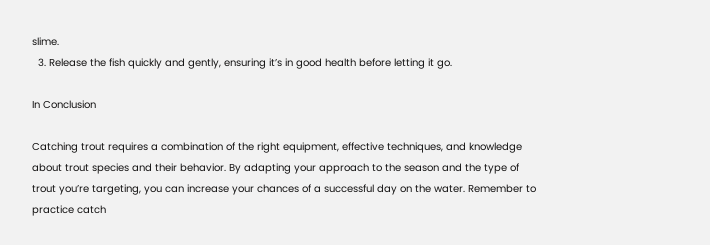slime.
  3. Release the fish quickly and gently, ensuring it’s in good health before letting it go.

In Conclusion

Catching trout requires a combination of the right equipment, effective techniques, and knowledge about trout species and their behavior. By adapting your approach to the season and the type of trout you’re targeting, you can increase your chances of a successful day on the water. Remember to practice catch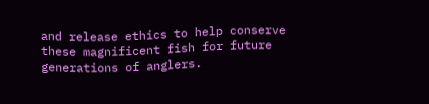and release ethics to help conserve these magnificent fish for future generations of anglers.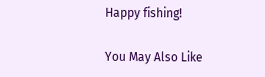Happy fishing!

You May Also Like